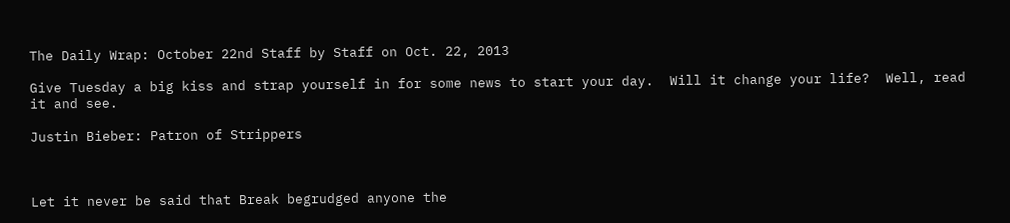The Daily Wrap: October 22nd Staff by Staff on Oct. 22, 2013

Give Tuesday a big kiss and strap yourself in for some news to start your day.  Will it change your life?  Well, read it and see.

Justin Bieber: Patron of Strippers



Let it never be said that Break begrudged anyone the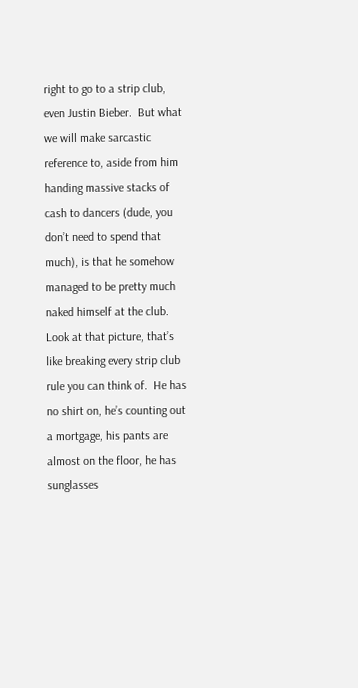right to go to a strip club, even Justin Bieber.  But what we will make sarcastic reference to, aside from him handing massive stacks of cash to dancers (dude, you don’t need to spend that much), is that he somehow managed to be pretty much naked himself at the club.  Look at that picture, that’s like breaking every strip club rule you can think of.  He has no shirt on, he’s counting out a mortgage, his pants are almost on the floor, he has sunglasses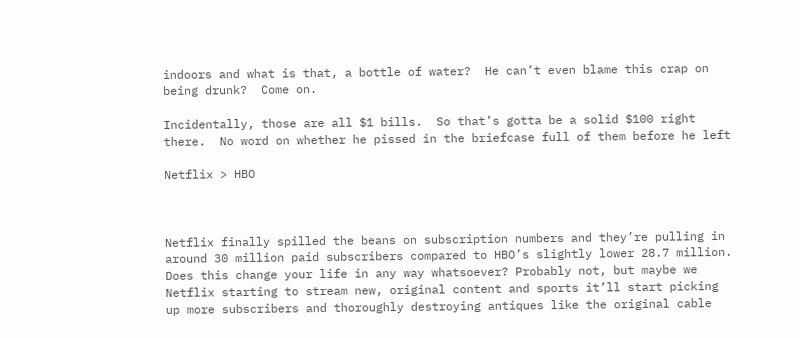indoors and what is that, a bottle of water?  He can’t even blame this crap on being drunk?  Come on.

Incidentally, those are all $1 bills.  So that’s gotta be a solid $100 right there.  No word on whether he pissed in the briefcase full of them before he left

Netflix > HBO



Netflix finally spilled the beans on subscription numbers and they’re pulling in around 30 million paid subscribers compared to HBO’s slightly lower 28.7 million.  Does this change your life in any way whatsoever? Probably not, but maybe we Netflix starting to stream new, original content and sports it’ll start picking up more subscribers and thoroughly destroying antiques like the original cable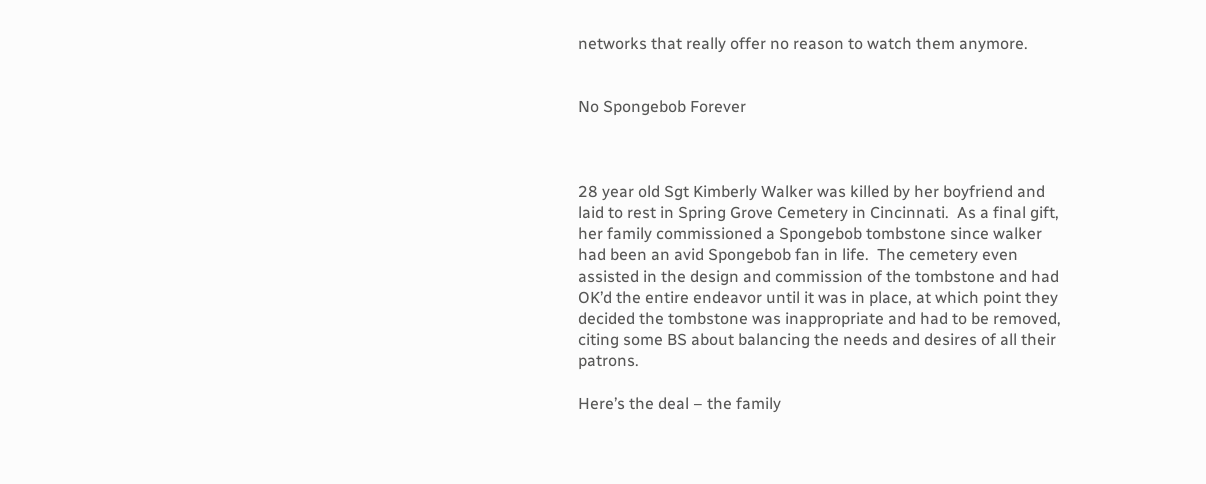networks that really offer no reason to watch them anymore.


No Spongebob Forever



28 year old Sgt Kimberly Walker was killed by her boyfriend and laid to rest in Spring Grove Cemetery in Cincinnati.  As a final gift, her family commissioned a Spongebob tombstone since walker had been an avid Spongebob fan in life.  The cemetery even assisted in the design and commission of the tombstone and had OK’d the entire endeavor until it was in place, at which point they decided the tombstone was inappropriate and had to be removed, citing some BS about balancing the needs and desires of all their patrons.

Here’s the deal – the family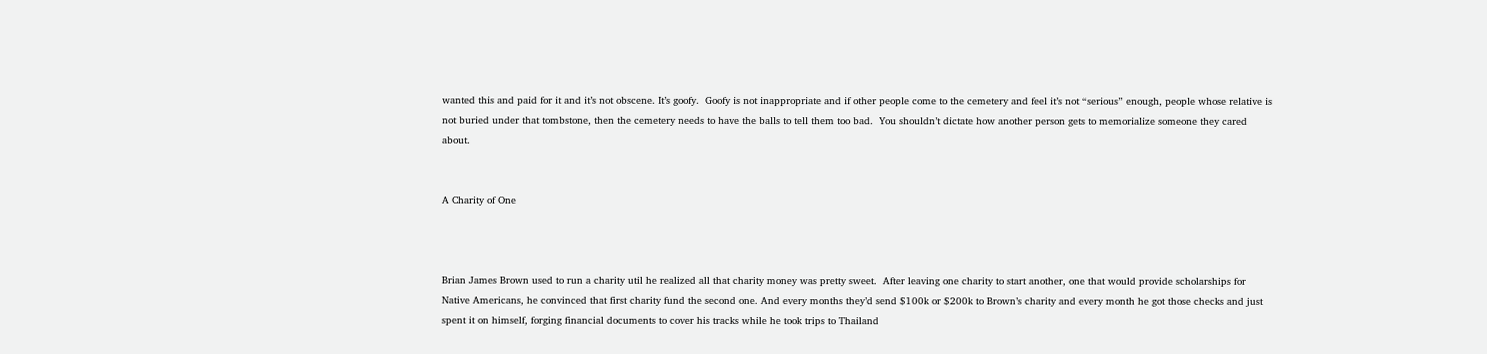wanted this and paid for it and it’s not obscene. It’s goofy.  Goofy is not inappropriate and if other people come to the cemetery and feel it’s not “serious” enough, people whose relative is not buried under that tombstone, then the cemetery needs to have the balls to tell them too bad.  You shouldn’t dictate how another person gets to memorialize someone they cared about.


A Charity of One



Brian James Brown used to run a charity util he realized all that charity money was pretty sweet.  After leaving one charity to start another, one that would provide scholarships for Native Americans, he convinced that first charity fund the second one. And every months they’d send $100k or $200k to Brown’s charity and every month he got those checks and just spent it on himself, forging financial documents to cover his tracks while he took trips to Thailand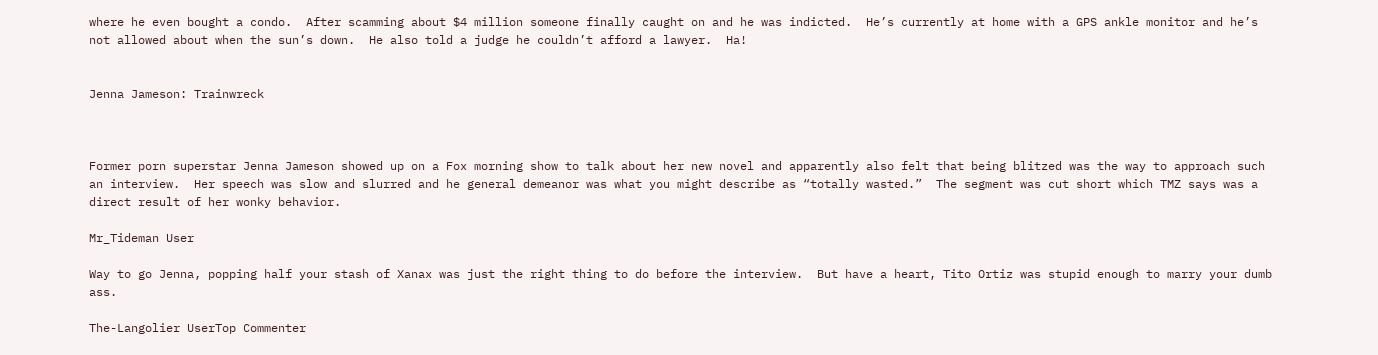where he even bought a condo.  After scamming about $4 million someone finally caught on and he was indicted.  He’s currently at home with a GPS ankle monitor and he’s not allowed about when the sun’s down.  He also told a judge he couldn’t afford a lawyer.  Ha!


Jenna Jameson: Trainwreck



Former porn superstar Jenna Jameson showed up on a Fox morning show to talk about her new novel and apparently also felt that being blitzed was the way to approach such an interview.  Her speech was slow and slurred and he general demeanor was what you might describe as “totally wasted.”  The segment was cut short which TMZ says was a direct result of her wonky behavior.

Mr_Tideman User

Way to go Jenna, popping half your stash of Xanax was just the right thing to do before the interview.  But have a heart, Tito Ortiz was stupid enough to marry your dumb ass.

The-Langolier UserTop Commenter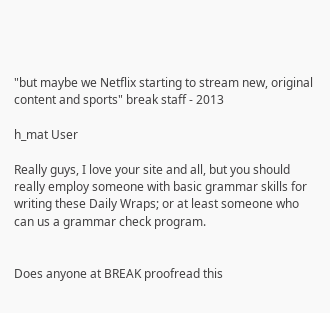"but maybe we Netflix starting to stream new, original content and sports" break staff - 2013

h_mat User

Really guys, I love your site and all, but you should really employ someone with basic grammar skills for writing these Daily Wraps; or at least someone who can us a grammar check program.


Does anyone at BREAK proofread this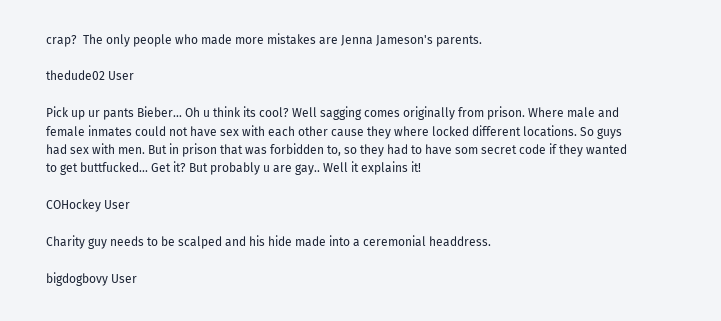crap?  The only people who made more mistakes are Jenna Jameson's parents.

thedude02 User

Pick up ur pants Bieber... Oh u think its cool? Well sagging comes originally from prison. Where male and female inmates could not have sex with each other cause they where locked different locations. So guys had sex with men. But in prison that was forbidden to, so they had to have som secret code if they wanted to get buttfucked... Get it? But probably u are gay.. Well it explains it!

COHockey User

Charity guy needs to be scalped and his hide made into a ceremonial headdress.

bigdogbovy User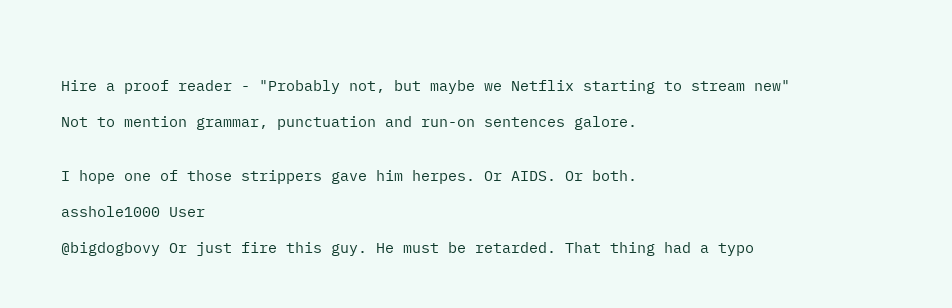Hire a proof reader - "Probably not, but maybe we Netflix starting to stream new"

Not to mention grammar, punctuation and run-on sentences galore.


I hope one of those strippers gave him herpes. Or AIDS. Or both.

asshole1000 User

@bigdogbovy Or just fire this guy. He must be retarded. That thing had a typo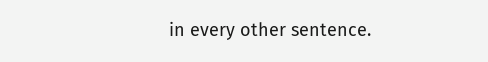in every other sentence.